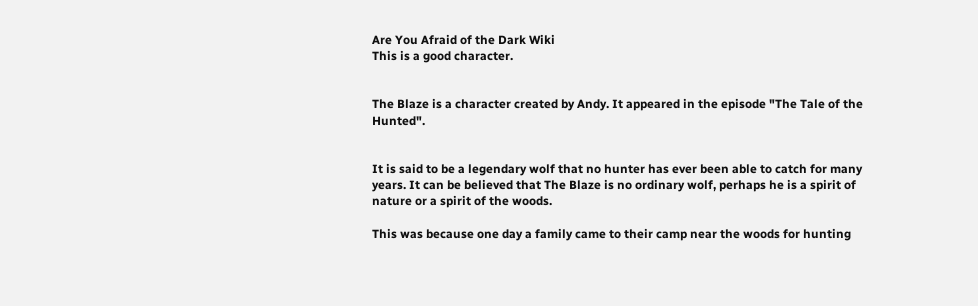Are You Afraid of the Dark Wiki
This is a good character.


The Blaze is a character created by Andy. It appeared in the episode "The Tale of the Hunted".


It is said to be a legendary wolf that no hunter has ever been able to catch for many years. It can be believed that The Blaze is no ordinary wolf, perhaps he is a spirit of nature or a spirit of the woods.

This was because one day a family came to their camp near the woods for hunting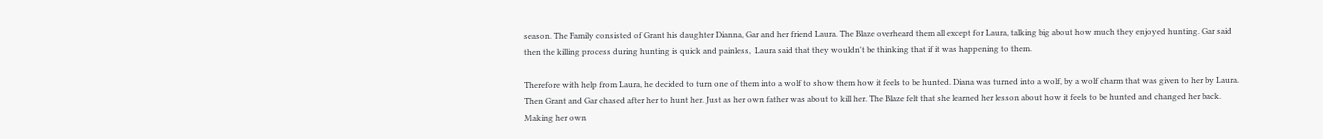season. The Family consisted of Grant his daughter Dianna, Gar and her friend Laura. The Blaze overheard them all except for Laura, talking big about how much they enjoyed hunting. Gar said then the killing process during hunting is quick and painless,  Laura said that they wouldn't be thinking that if it was happening to them.

Therefore with help from Laura, he decided to turn one of them into a wolf to show them how it feels to be hunted. Diana was turned into a wolf, by a wolf charm that was given to her by Laura. Then Grant and Gar chased after her to hunt her. Just as her own father was about to kill her. The Blaze felt that she learned her lesson about how it feels to be hunted and changed her back. Making her own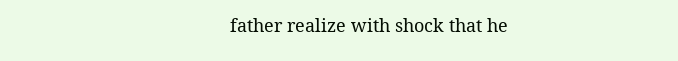father realize with shock that he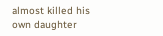almost killed his own daughter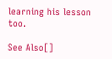learning his lesson too.

See Also[]